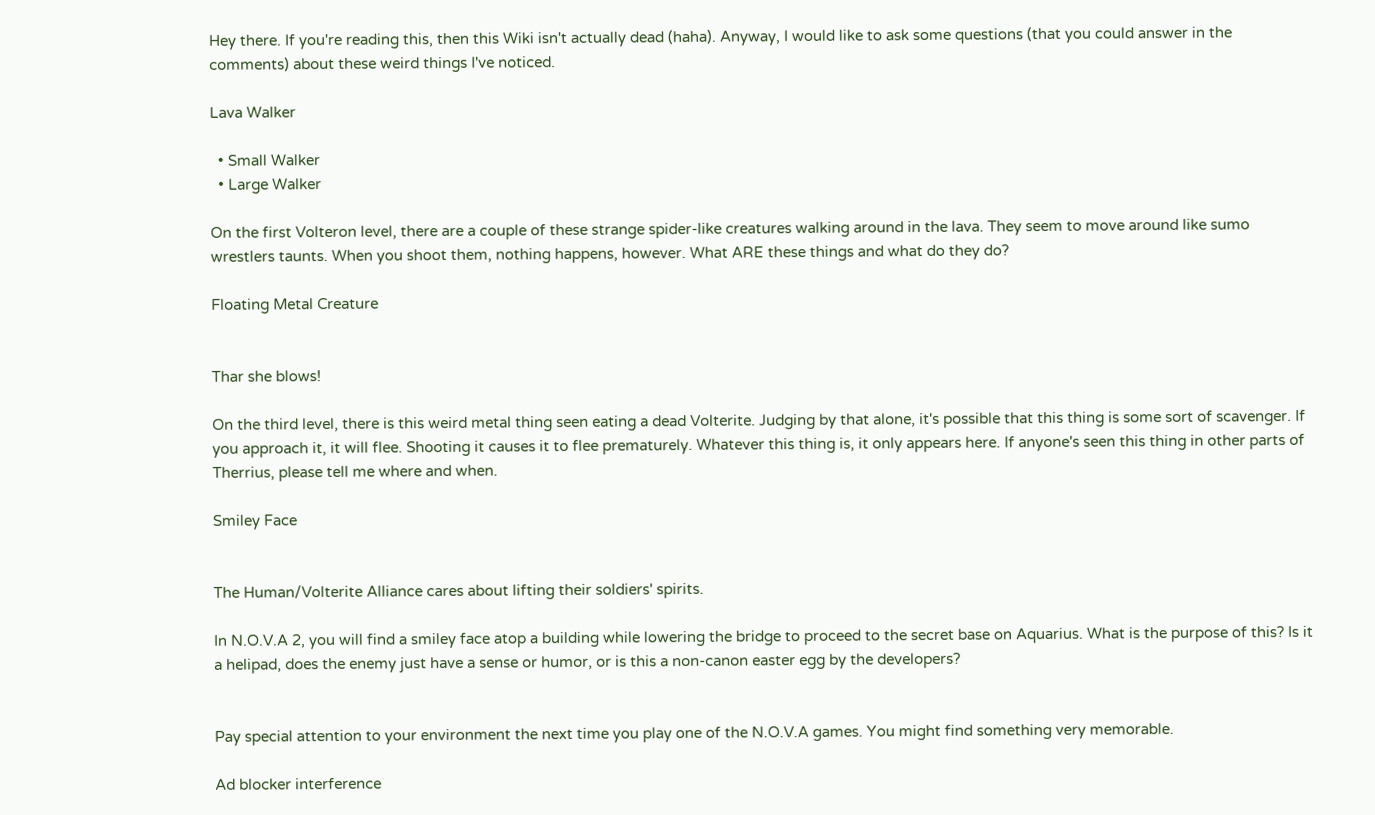Hey there. If you're reading this, then this Wiki isn't actually dead (haha). Anyway, I would like to ask some questions (that you could answer in the comments) about these weird things I've noticed.

Lava Walker

  • Small Walker
  • Large Walker

On the first Volteron level, there are a couple of these strange spider-like creatures walking around in the lava. They seem to move around like sumo wrestlers taunts. When you shoot them, nothing happens, however. What ARE these things and what do they do?

Floating Metal Creature


Thar she blows!

On the third level, there is this weird metal thing seen eating a dead Volterite. Judging by that alone, it's possible that this thing is some sort of scavenger. If you approach it, it will flee. Shooting it causes it to flee prematurely. Whatever this thing is, it only appears here. If anyone's seen this thing in other parts of Therrius, please tell me where and when.

Smiley Face


The Human/Volterite Alliance cares about lifting their soldiers' spirits.

In N.O.V.A 2, you will find a smiley face atop a building while lowering the bridge to proceed to the secret base on Aquarius. What is the purpose of this? Is it a helipad, does the enemy just have a sense or humor, or is this a non-canon easter egg by the developers?


Pay special attention to your environment the next time you play one of the N.O.V.A games. You might find something very memorable.

Ad blocker interference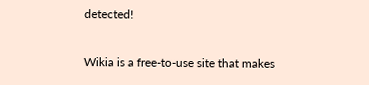detected!

Wikia is a free-to-use site that makes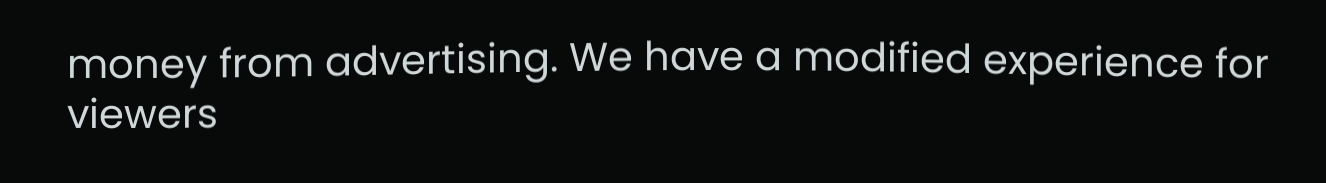money from advertising. We have a modified experience for viewers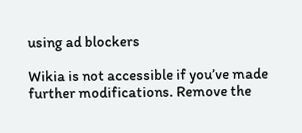using ad blockers

Wikia is not accessible if you’ve made further modifications. Remove the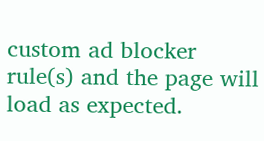custom ad blocker rule(s) and the page will load as expected.